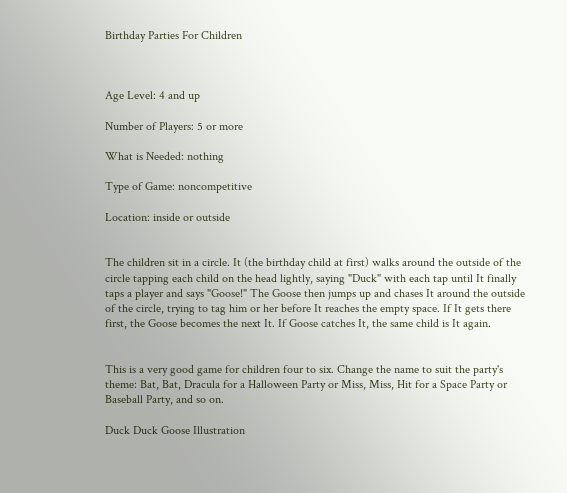Birthday Parties For Children



Age Level: 4 and up

Number of Players: 5 or more

What is Needed: nothing

Type of Game: noncompetitive

Location: inside or outside


The children sit in a circle. It (the birthday child at first) walks around the outside of the circle tapping each child on the head lightly, saying "Duck" with each tap until It finally taps a player and says "Goose!" The Goose then jumps up and chases It around the outside of the circle, trying to tag him or her before It reaches the empty space. If It gets there first, the Goose becomes the next It. If Goose catches It, the same child is It again.


This is a very good game for children four to six. Change the name to suit the party's theme: Bat, Bat, Dracula for a Halloween Party or Miss, Miss, Hit for a Space Party or Baseball Party, and so on.

Duck Duck Goose Illustration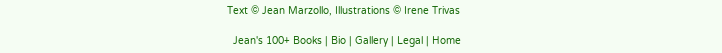Text © Jean Marzollo, Illustrations © Irene Trivas

  Jean's 100+ Books | Bio | Gallery | Legal | Home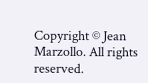Copyright © Jean Marzollo. All rights reserved.